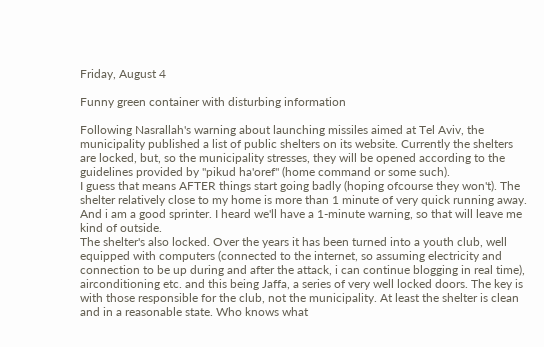Friday, August 4

Funny green container with disturbing information

Following Nasrallah's warning about launching missiles aimed at Tel Aviv, the municipality published a list of public shelters on its website. Currently the shelters are locked, but, so the municipality stresses, they will be opened according to the guidelines provided by "pikud ha'oref" (home command or some such).
I guess that means AFTER things start going badly (hoping ofcourse they won't). The shelter relatively close to my home is more than 1 minute of very quick running away. And i am a good sprinter. I heard we'll have a 1-minute warning, so that will leave me kind of outside.
The shelter's also locked. Over the years it has been turned into a youth club, well equipped with computers (connected to the internet, so assuming electricity and connection to be up during and after the attack, i can continue blogging in real time), airconditioning etc. and this being Jaffa, a series of very well locked doors. The key is with those responsible for the club, not the municipality. At least the shelter is clean and in a reasonable state. Who knows what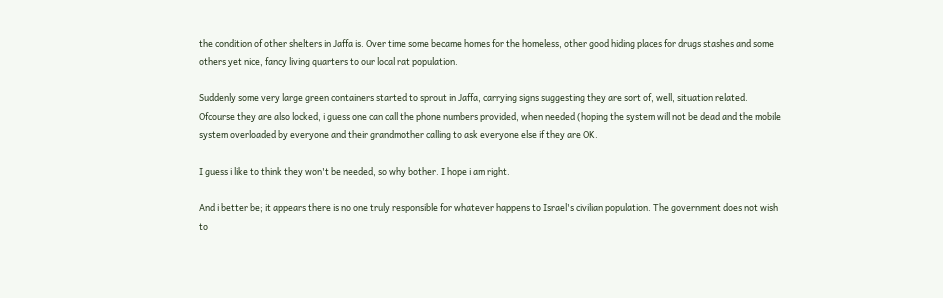the condition of other shelters in Jaffa is. Over time some became homes for the homeless, other good hiding places for drugs stashes and some others yet nice, fancy living quarters to our local rat population.

Suddenly some very large green containers started to sprout in Jaffa, carrying signs suggesting they are sort of, well, situation related. Ofcourse they are also locked, i guess one can call the phone numbers provided, when needed (hoping the system will not be dead and the mobile system overloaded by everyone and their grandmother calling to ask everyone else if they are OK.

I guess i like to think they won't be needed, so why bother. I hope i am right.

And i better be; it appears there is no one truly responsible for whatever happens to Israel's civilian population. The government does not wish to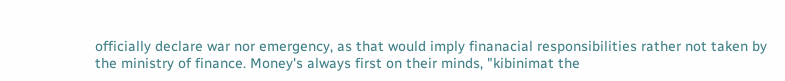officially declare war nor emergency, as that would imply finanacial responsibilities rather not taken by the ministry of finance. Money's always first on their minds, "kibinimat the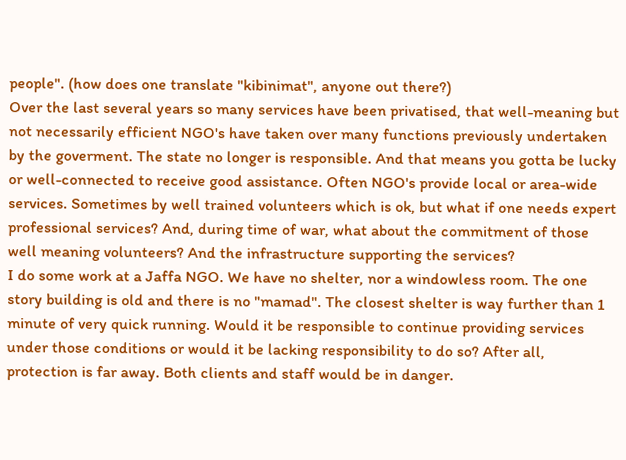people". (how does one translate "kibinimat", anyone out there?)
Over the last several years so many services have been privatised, that well-meaning but not necessarily efficient NGO's have taken over many functions previously undertaken by the goverment. The state no longer is responsible. And that means you gotta be lucky or well-connected to receive good assistance. Often NGO's provide local or area-wide services. Sometimes by well trained volunteers which is ok, but what if one needs expert professional services? And, during time of war, what about the commitment of those well meaning volunteers? And the infrastructure supporting the services?
I do some work at a Jaffa NGO. We have no shelter, nor a windowless room. The one story building is old and there is no "mamad". The closest shelter is way further than 1 minute of very quick running. Would it be responsible to continue providing services under those conditions or would it be lacking responsibility to do so? After all, protection is far away. Both clients and staff would be in danger.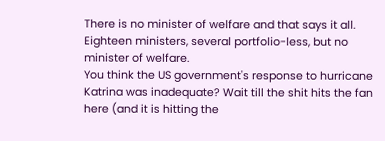There is no minister of welfare and that says it all. Eighteen ministers, several portfolio-less, but no minister of welfare.
You think the US government's response to hurricane Katrina was inadequate? Wait till the shit hits the fan here (and it is hitting the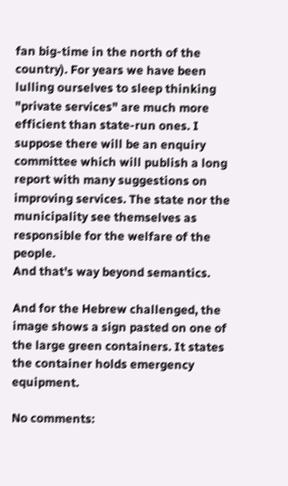fan big-time in the north of the country). For years we have been lulling ourselves to sleep thinking "private services" are much more efficient than state-run ones. I suppose there will be an enquiry committee which will publish a long report with many suggestions on improving services. The state nor the municipality see themselves as responsible for the welfare of the people.
And that's way beyond semantics.

And for the Hebrew challenged, the image shows a sign pasted on one of the large green containers. It states the container holds emergency equipment.

No comments: